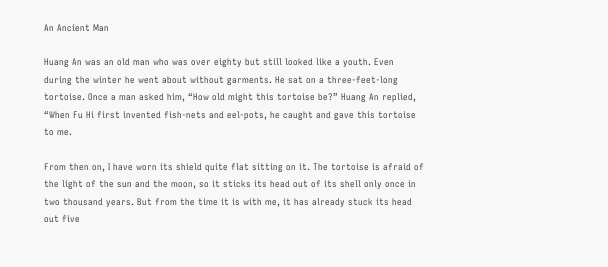An Ancient Man

Huang An was an old man who was over eighty but still looked like a youth. Even during the winter he went about without garments. He sat on a three-feet-long tortoise. Once a man asked him, “How old might this tortoise be?” Huang An replied, “When Fu Hi first invented fish-nets and eel-pots, he caught and gave this tortoise to me.

From then on, I have worn its shield quite flat sitting on it. The tortoise is afraid of the light of the sun and the moon, so it sticks its head out of its shell only once in two thousand years. But from the time it is with me, it has already stuck its head out five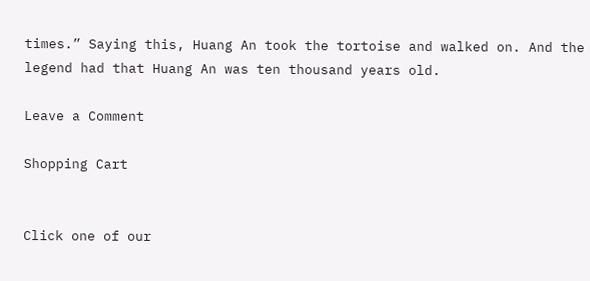times.” Saying this, Huang An took the tortoise and walked on. And the legend had that Huang An was ten thousand years old.

Leave a Comment

Shopping Cart


Click one of our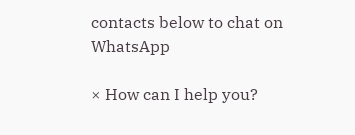contacts below to chat on WhatsApp

× How can I help you?